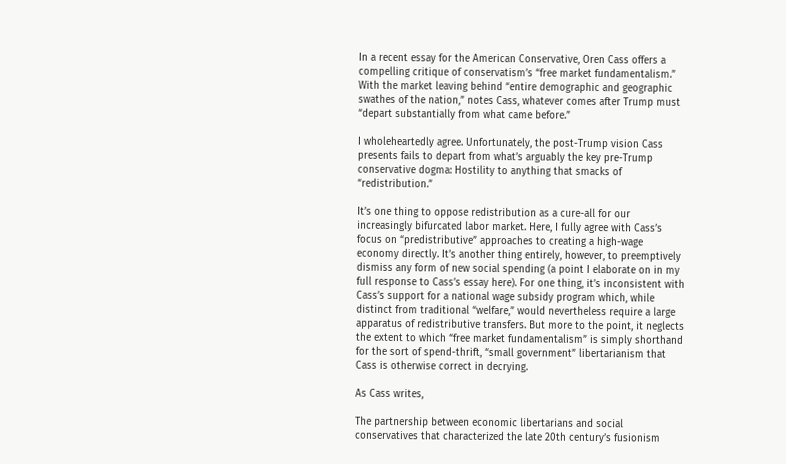In a recent essay for the American Conservative, Oren Cass offers a compelling critique of conservatism’s “free market fundamentalism.” With the market leaving behind “entire demographic and geographic swathes of the nation,” notes Cass, whatever comes after Trump must “depart substantially from what came before.”

I wholeheartedly agree. Unfortunately, the post-Trump vision Cass presents fails to depart from what’s arguably the key pre-Trump conservative dogma: Hostility to anything that smacks of “redistribution.”

It’s one thing to oppose redistribution as a cure-all for our increasingly bifurcated labor market. Here, I fully agree with Cass’s focus on “predistributive” approaches to creating a high-wage economy directly. It’s another thing entirely, however, to preemptively dismiss any form of new social spending (a point I elaborate on in my full response to Cass’s essay here). For one thing, it’s inconsistent with Cass’s support for a national wage subsidy program which, while distinct from traditional “welfare,” would nevertheless require a large apparatus of redistributive transfers. But more to the point, it neglects the extent to which “free market fundamentalism” is simply shorthand for the sort of spend-thrift, “small government” libertarianism that Cass is otherwise correct in decrying.

As Cass writes,

The partnership between economic libertarians and social conservatives that characterized the late 20th century’s fusionism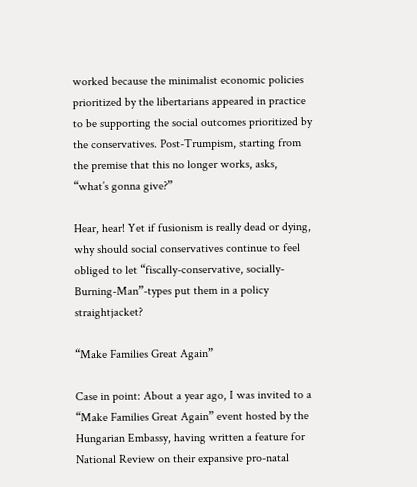worked because the minimalist economic policies prioritized by the libertarians appeared in practice to be supporting the social outcomes prioritized by the conservatives. Post-Trumpism, starting from the premise that this no longer works, asks, “what’s gonna give?”

Hear, hear! Yet if fusionism is really dead or dying, why should social conservatives continue to feel obliged to let “fiscally-conservative, socially-Burning-Man”-types put them in a policy straightjacket?

“Make Families Great Again”

Case in point: About a year ago, I was invited to a “Make Families Great Again” event hosted by the Hungarian Embassy, having written a feature for National Review on their expansive pro-natal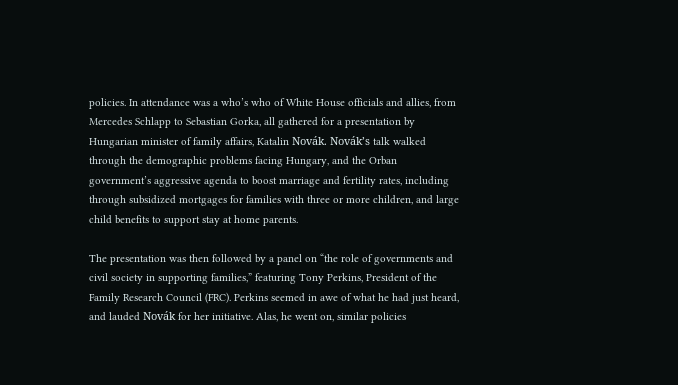policies. In attendance was a who’s who of White House officials and allies, from Mercedes Schlapp to Sebastian Gorka, all gathered for a presentation by Hungarian minister of family affairs, Katalin Novák. Novák’s talk walked through the demographic problems facing Hungary, and the Orban government’s aggressive agenda to boost marriage and fertility rates, including through subsidized mortgages for families with three or more children, and large child benefits to support stay at home parents.

The presentation was then followed by a panel on “the role of governments and civil society in supporting families,” featuring Tony Perkins, President of the Family Research Council (FRC). Perkins seemed in awe of what he had just heard, and lauded Novák for her initiative. Alas, he went on, similar policies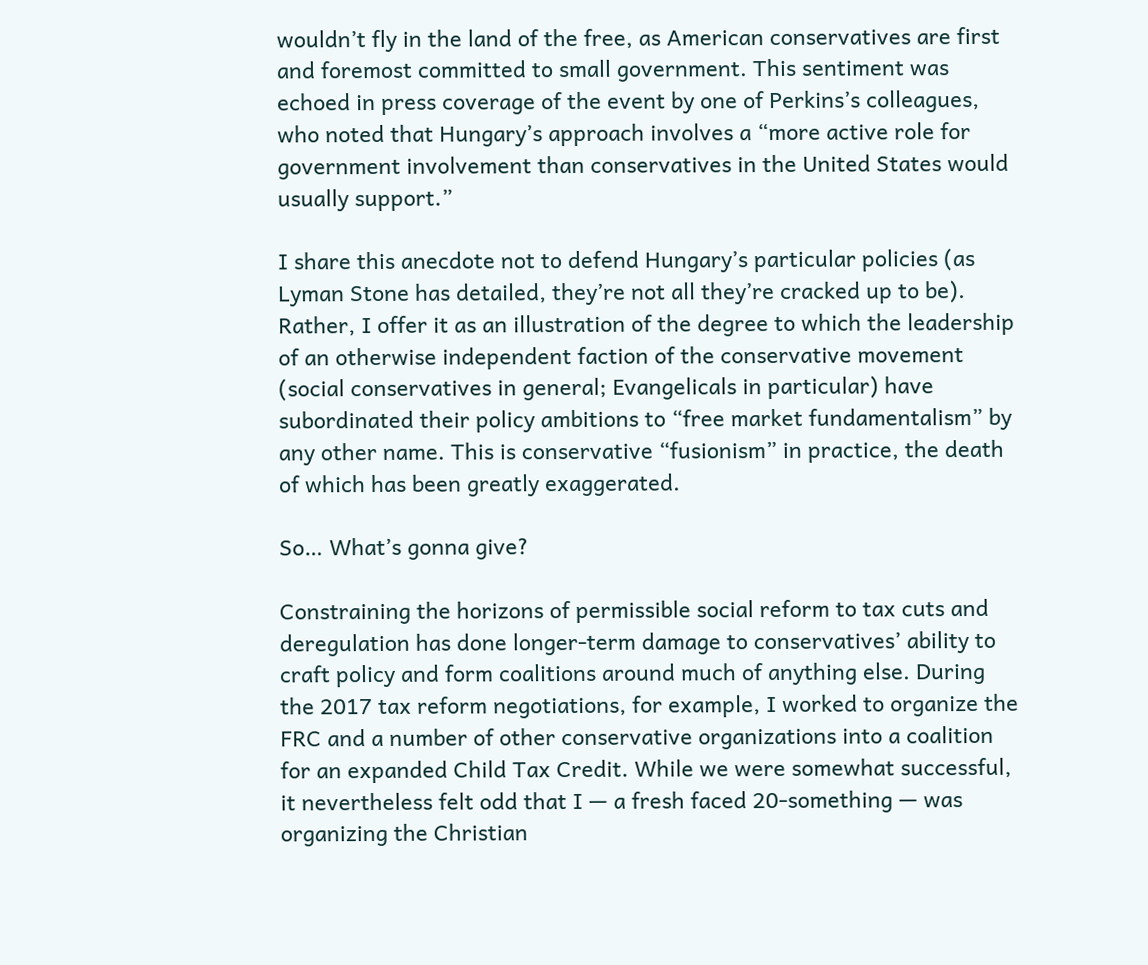wouldn’t fly in the land of the free, as American conservatives are first and foremost committed to small government. This sentiment was echoed in press coverage of the event by one of Perkins’s colleagues, who noted that Hungary’s approach involves a “more active role for government involvement than conservatives in the United States would usually support.”

I share this anecdote not to defend Hungary’s particular policies (as Lyman Stone has detailed, they’re not all they’re cracked up to be). Rather, I offer it as an illustration of the degree to which the leadership of an otherwise independent faction of the conservative movement (social conservatives in general; Evangelicals in particular) have subordinated their policy ambitions to “free market fundamentalism” by any other name. This is conservative “fusionism” in practice, the death of which has been greatly exaggerated.

So… What’s gonna give?

Constraining the horizons of permissible social reform to tax cuts and deregulation has done longer-term damage to conservatives’ ability to craft policy and form coalitions around much of anything else. During the 2017 tax reform negotiations, for example, I worked to organize the FRC and a number of other conservative organizations into a coalition for an expanded Child Tax Credit. While we were somewhat successful, it nevertheless felt odd that I — a fresh faced 20-something — was organizing the Christian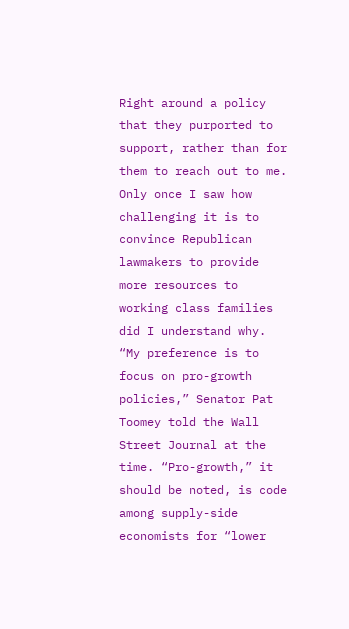Right around a policy that they purported to support, rather than for them to reach out to me. Only once I saw how challenging it is to convince Republican lawmakers to provide more resources to working class families did I understand why. “My preference is to focus on pro-growth policies,” Senator Pat Toomey told the Wall Street Journal at the time. “Pro-growth,” it should be noted, is code among supply-side economists for “lower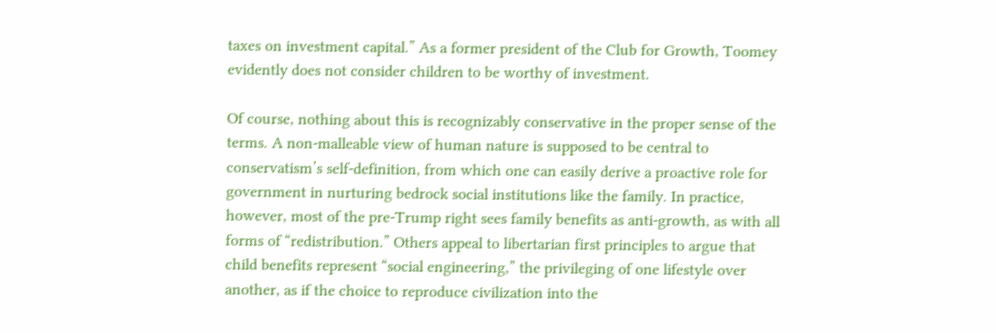taxes on investment capital.” As a former president of the Club for Growth, Toomey evidently does not consider children to be worthy of investment.

Of course, nothing about this is recognizably conservative in the proper sense of the terms. A non-malleable view of human nature is supposed to be central to conservatism’s self-definition, from which one can easily derive a proactive role for government in nurturing bedrock social institutions like the family. In practice, however, most of the pre-Trump right sees family benefits as anti-growth, as with all forms of “redistribution.” Others appeal to libertarian first principles to argue that child benefits represent “social engineering,” the privileging of one lifestyle over another, as if the choice to reproduce civilization into the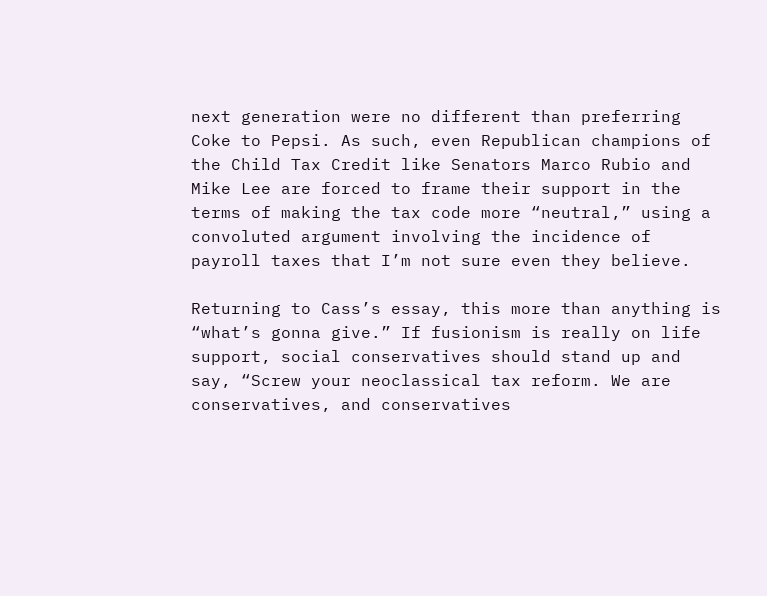next generation were no different than preferring Coke to Pepsi. As such, even Republican champions of the Child Tax Credit like Senators Marco Rubio and Mike Lee are forced to frame their support in the terms of making the tax code more “neutral,” using a convoluted argument involving the incidence of payroll taxes that I’m not sure even they believe.

Returning to Cass’s essay, this more than anything is “what’s gonna give.” If fusionism is really on life support, social conservatives should stand up and say, “Screw your neoclassical tax reform. We are conservatives, and conservatives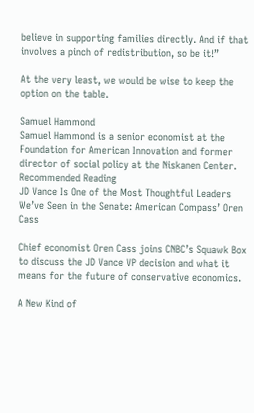believe in supporting families directly. And if that involves a pinch of redistribution, so be it!”

At the very least, we would be wise to keep the option on the table.

Samuel Hammond
Samuel Hammond is a senior economist at the Foundation for American Innovation and former director of social policy at the Niskanen Center.
Recommended Reading
JD Vance Is One of the Most Thoughtful Leaders We’ve Seen in the Senate: American Compass’ Oren Cass

Chief economist Oren Cass joins CNBC’s Squawk Box to discuss the JD Vance VP decision and what it means for the future of conservative economics.

A New Kind of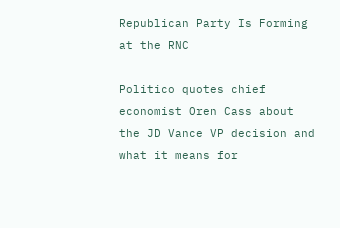Republican Party Is Forming at the RNC

Politico quotes chief economist Oren Cass about the JD Vance VP decision and what it means for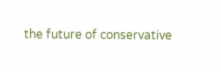the future of conservative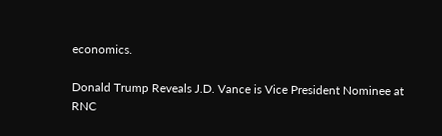economics.

Donald Trump Reveals J.D. Vance is Vice President Nominee at RNC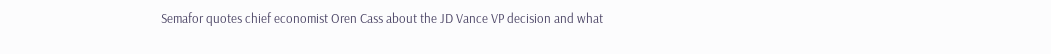Semafor quotes chief economist Oren Cass about the JD Vance VP decision and what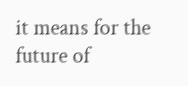it means for the future of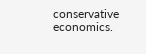conservative economics.